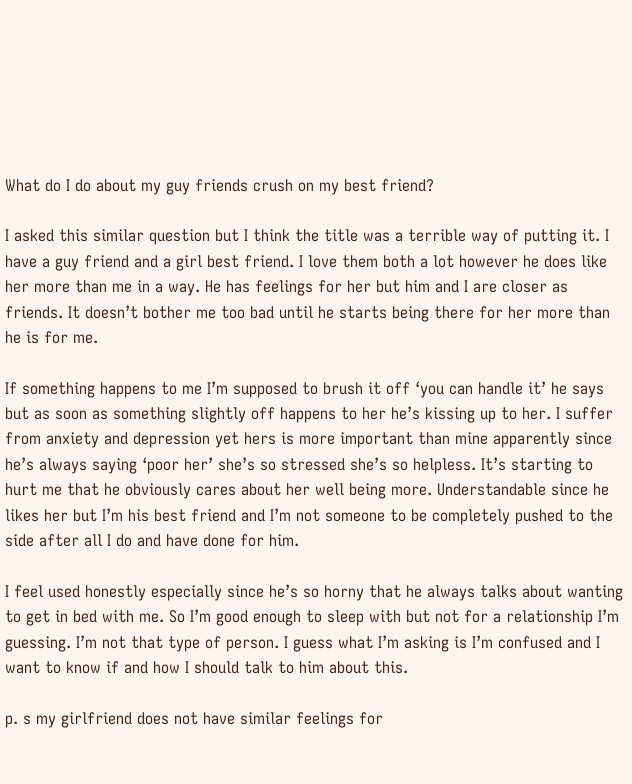What do I do about my guy friends crush on my best friend?

I asked this similar question but I think the title was a terrible way of putting it. I have a guy friend and a girl best friend. I love them both a lot however he does like her more than me in a way. He has feelings for her but him and I are closer as friends. It doesn’t bother me too bad until he starts being there for her more than he is for me.

If something happens to me I’m supposed to brush it off ‘you can handle it’ he says but as soon as something slightly off happens to her he’s kissing up to her. I suffer from anxiety and depression yet hers is more important than mine apparently since he’s always saying ‘poor her’ she’s so stressed she’s so helpless. It’s starting to hurt me that he obviously cares about her well being more. Understandable since he likes her but I’m his best friend and I’m not someone to be completely pushed to the side after all I do and have done for him.

I feel used honestly especially since he’s so horny that he always talks about wanting to get in bed with me. So I’m good enough to sleep with but not for a relationship I’m guessing. I’m not that type of person. I guess what I’m asking is I’m confused and I want to know if and how I should talk to him about this.

p. s my girlfriend does not have similar feelings for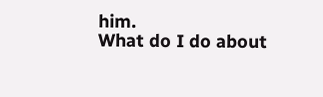him.
What do I do about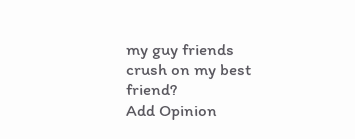my guy friends crush on my best friend?
Add Opinion